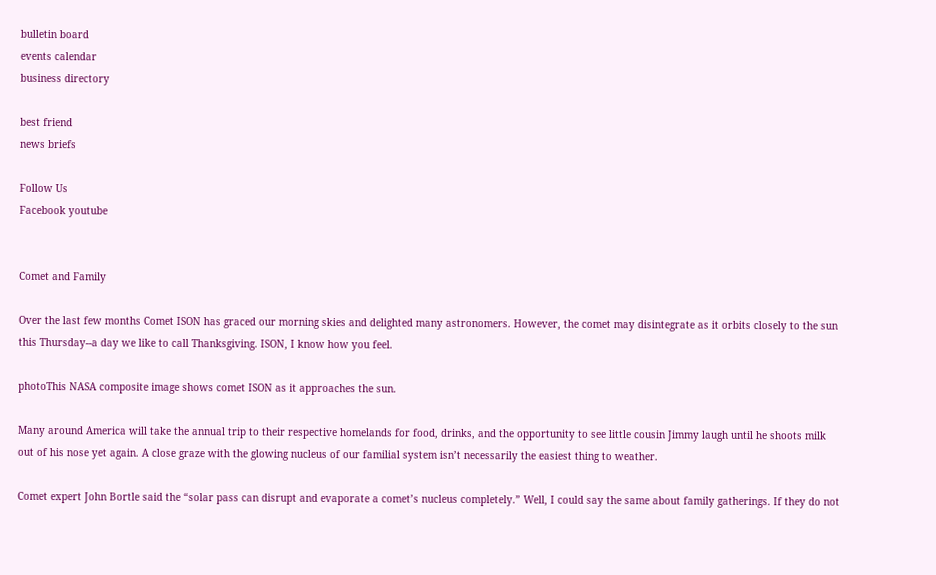bulletin board
events calendar
business directory

best friend
news briefs

Follow Us
Facebook youtube


Comet and Family

Over the last few months Comet ISON has graced our morning skies and delighted many astronomers. However, the comet may disintegrate as it orbits closely to the sun this Thursday--a day we like to call Thanksgiving. ISON, I know how you feel.

photoThis NASA composite image shows comet ISON as it approaches the sun.

Many around America will take the annual trip to their respective homelands for food, drinks, and the opportunity to see little cousin Jimmy laugh until he shoots milk out of his nose yet again. A close graze with the glowing nucleus of our familial system isn’t necessarily the easiest thing to weather.

Comet expert John Bortle said the “solar pass can disrupt and evaporate a comet’s nucleus completely.” Well, I could say the same about family gatherings. If they do not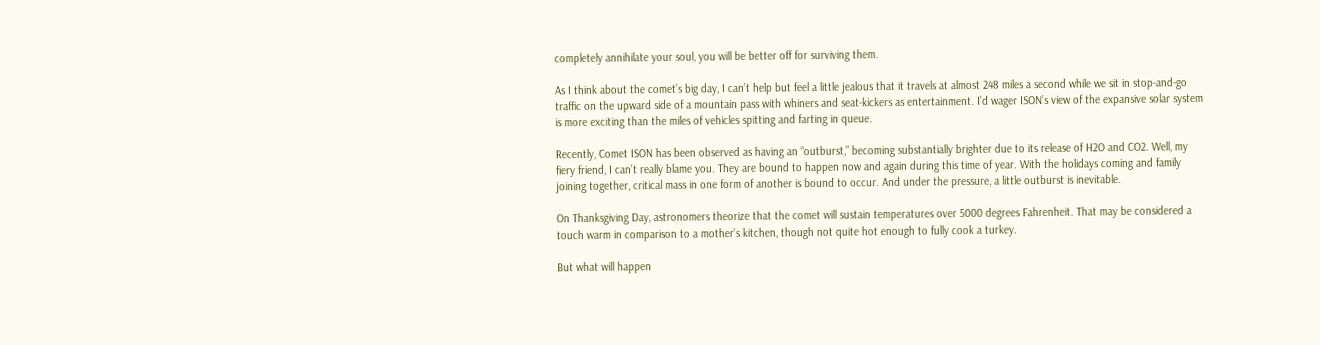completely annihilate your soul, you will be better off for surviving them.

As I think about the comet’s big day, I can’t help but feel a little jealous that it travels at almost 248 miles a second while we sit in stop-and-go traffic on the upward side of a mountain pass with whiners and seat-kickers as entertainment. I’d wager ISON’s view of the expansive solar system is more exciting than the miles of vehicles spitting and farting in queue.

Recently, Comet ISON has been observed as having an “outburst,” becoming substantially brighter due to its release of H2O and CO2. Well, my fiery friend, I can’t really blame you. They are bound to happen now and again during this time of year. With the holidays coming and family joining together, critical mass in one form of another is bound to occur. And under the pressure, a little outburst is inevitable.

On Thanksgiving Day, astronomers theorize that the comet will sustain temperatures over 5000 degrees Fahrenheit. That may be considered a touch warm in comparison to a mother’s kitchen, though not quite hot enough to fully cook a turkey.

But what will happen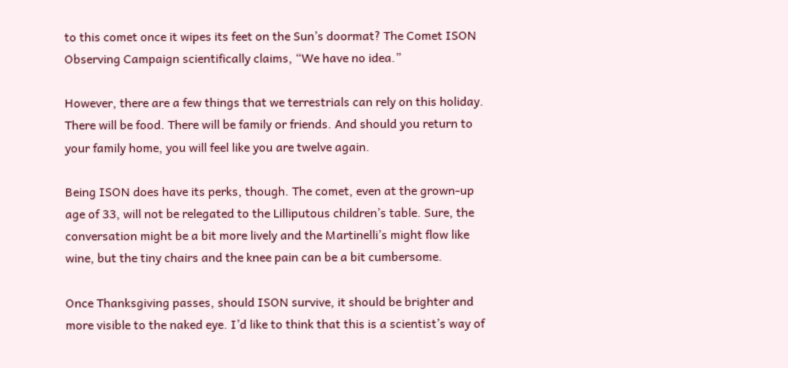to this comet once it wipes its feet on the Sun’s doormat? The Comet ISON Observing Campaign scientifically claims, “We have no idea.”

However, there are a few things that we terrestrials can rely on this holiday. There will be food. There will be family or friends. And should you return to your family home, you will feel like you are twelve again.

Being ISON does have its perks, though. The comet, even at the grown-up age of 33, will not be relegated to the Lilliputous children’s table. Sure, the conversation might be a bit more lively and the Martinelli’s might flow like wine, but the tiny chairs and the knee pain can be a bit cumbersome.

Once Thanksgiving passes, should ISON survive, it should be brighter and more visible to the naked eye. I’d like to think that this is a scientist’s way of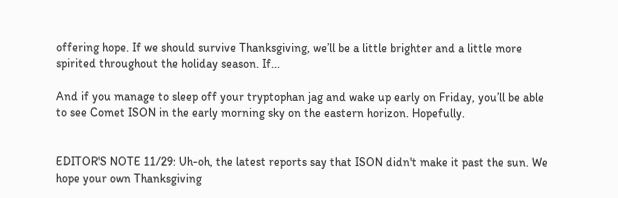offering hope. If we should survive Thanksgiving, we’ll be a little brighter and a little more spirited throughout the holiday season. If...

And if you manage to sleep off your tryptophan jag and wake up early on Friday, you’ll be able to see Comet ISON in the early morning sky on the eastern horizon. Hopefully.


EDITOR'S NOTE 11/29: Uh-oh, the latest reports say that ISON didn't make it past the sun. We hope your own Thanksgiving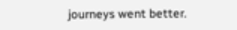journeys went better.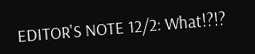EDITOR'S NOTE 12/2: What!?!?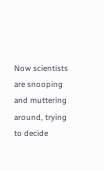Now scientists are snooping and muttering around, trying to decide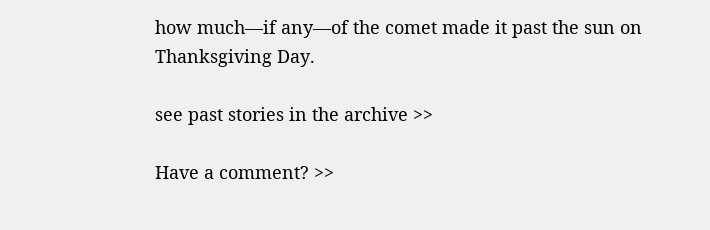how much—if any—of the comet made it past the sun on Thanksgiving Day.

see past stories in the archive >>

Have a comment? >>